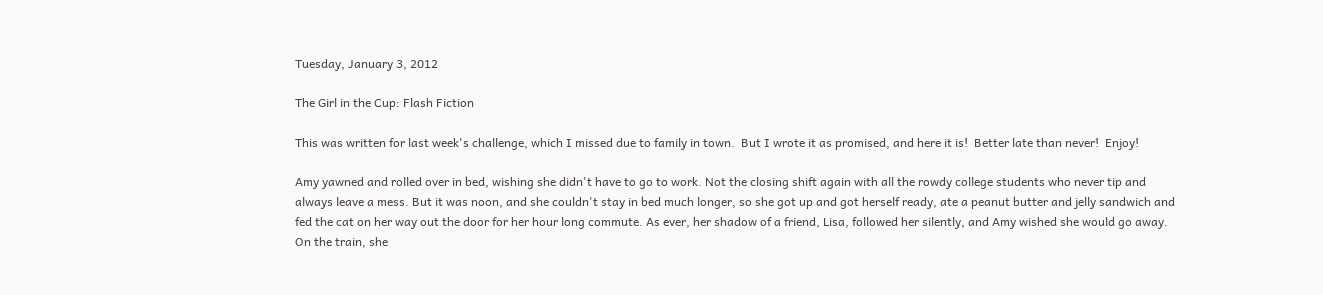Tuesday, January 3, 2012

The Girl in the Cup: Flash Fiction

This was written for last week's challenge, which I missed due to family in town.  But I wrote it as promised, and here it is!  Better late than never!  Enjoy!

Amy yawned and rolled over in bed, wishing she didn't have to go to work. Not the closing shift again with all the rowdy college students who never tip and always leave a mess. But it was noon, and she couldn't stay in bed much longer, so she got up and got herself ready, ate a peanut butter and jelly sandwich and fed the cat on her way out the door for her hour long commute. As ever, her shadow of a friend, Lisa, followed her silently, and Amy wished she would go away.
On the train, she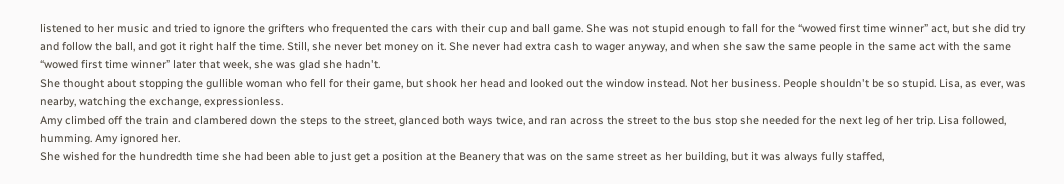listened to her music and tried to ignore the grifters who frequented the cars with their cup and ball game. She was not stupid enough to fall for the “wowed first time winner” act, but she did try and follow the ball, and got it right half the time. Still, she never bet money on it. She never had extra cash to wager anyway, and when she saw the same people in the same act with the same “wowed first time winner” later that week, she was glad she hadn't.
She thought about stopping the gullible woman who fell for their game, but shook her head and looked out the window instead. Not her business. People shouldn't be so stupid. Lisa, as ever, was nearby, watching the exchange, expressionless.
Amy climbed off the train and clambered down the steps to the street, glanced both ways twice, and ran across the street to the bus stop she needed for the next leg of her trip. Lisa followed, humming. Amy ignored her.
She wished for the hundredth time she had been able to just get a position at the Beanery that was on the same street as her building, but it was always fully staffed,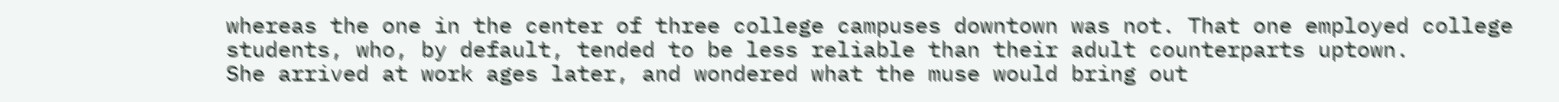whereas the one in the center of three college campuses downtown was not. That one employed college students, who, by default, tended to be less reliable than their adult counterparts uptown.
She arrived at work ages later, and wondered what the muse would bring out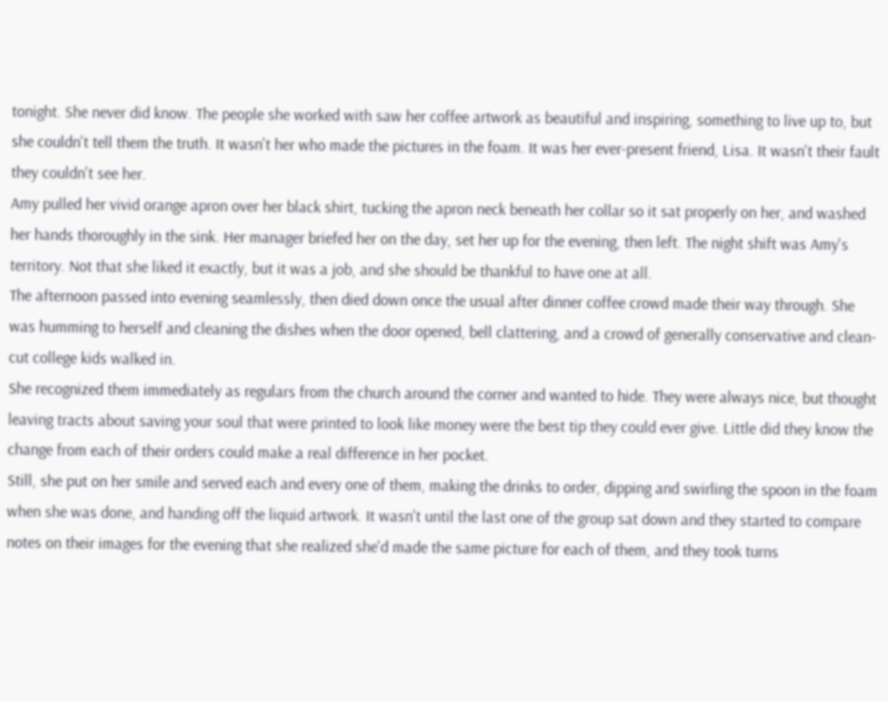tonight. She never did know. The people she worked with saw her coffee artwork as beautiful and inspiring, something to live up to, but she couldn't tell them the truth. It wasn't her who made the pictures in the foam. It was her ever-present friend, Lisa. It wasn't their fault they couldn't see her.
Amy pulled her vivid orange apron over her black shirt, tucking the apron neck beneath her collar so it sat properly on her, and washed her hands thoroughly in the sink. Her manager briefed her on the day, set her up for the evening, then left. The night shift was Amy's territory. Not that she liked it exactly, but it was a job, and she should be thankful to have one at all.
The afternoon passed into evening seamlessly, then died down once the usual after dinner coffee crowd made their way through. She was humming to herself and cleaning the dishes when the door opened, bell clattering, and a crowd of generally conservative and clean-cut college kids walked in.
She recognized them immediately as regulars from the church around the corner and wanted to hide. They were always nice, but thought leaving tracts about saving your soul that were printed to look like money were the best tip they could ever give. Little did they know the change from each of their orders could make a real difference in her pocket.
Still, she put on her smile and served each and every one of them, making the drinks to order, dipping and swirling the spoon in the foam when she was done, and handing off the liquid artwork. It wasn't until the last one of the group sat down and they started to compare notes on their images for the evening that she realized she'd made the same picture for each of them, and they took turns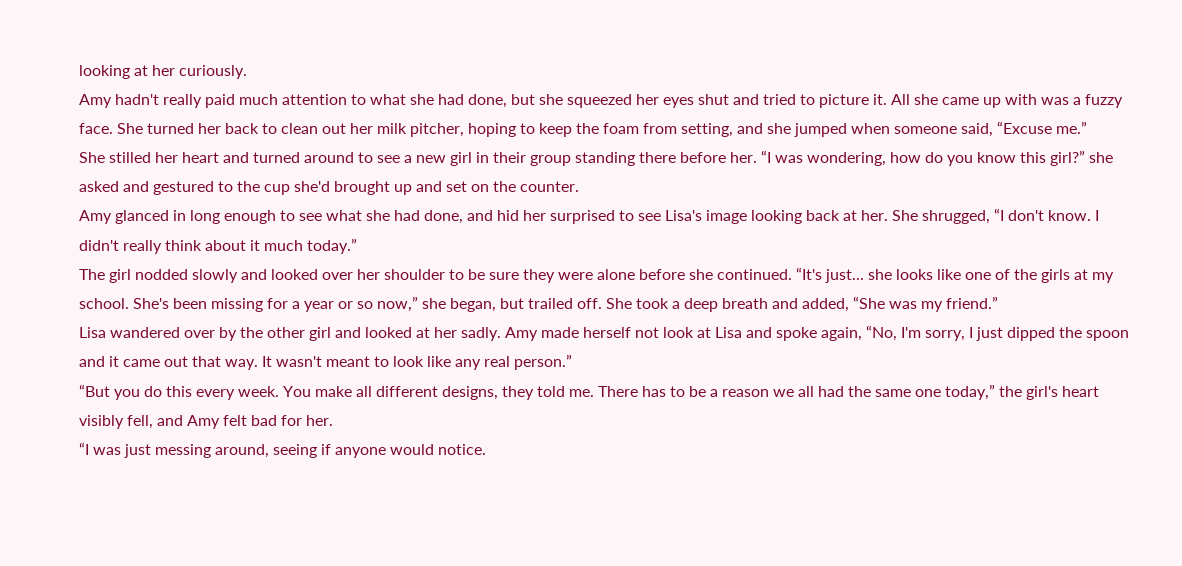looking at her curiously.
Amy hadn't really paid much attention to what she had done, but she squeezed her eyes shut and tried to picture it. All she came up with was a fuzzy face. She turned her back to clean out her milk pitcher, hoping to keep the foam from setting, and she jumped when someone said, “Excuse me.”
She stilled her heart and turned around to see a new girl in their group standing there before her. “I was wondering, how do you know this girl?” she asked and gestured to the cup she'd brought up and set on the counter.
Amy glanced in long enough to see what she had done, and hid her surprised to see Lisa's image looking back at her. She shrugged, “I don't know. I didn't really think about it much today.”
The girl nodded slowly and looked over her shoulder to be sure they were alone before she continued. “It's just... she looks like one of the girls at my school. She's been missing for a year or so now,” she began, but trailed off. She took a deep breath and added, “She was my friend.”
Lisa wandered over by the other girl and looked at her sadly. Amy made herself not look at Lisa and spoke again, “No, I'm sorry, I just dipped the spoon and it came out that way. It wasn't meant to look like any real person.”
“But you do this every week. You make all different designs, they told me. There has to be a reason we all had the same one today,” the girl's heart visibly fell, and Amy felt bad for her.
“I was just messing around, seeing if anyone would notice.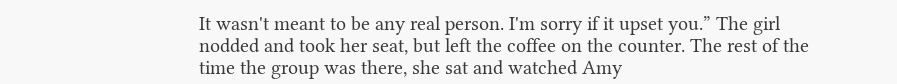It wasn't meant to be any real person. I'm sorry if it upset you.” The girl nodded and took her seat, but left the coffee on the counter. The rest of the time the group was there, she sat and watched Amy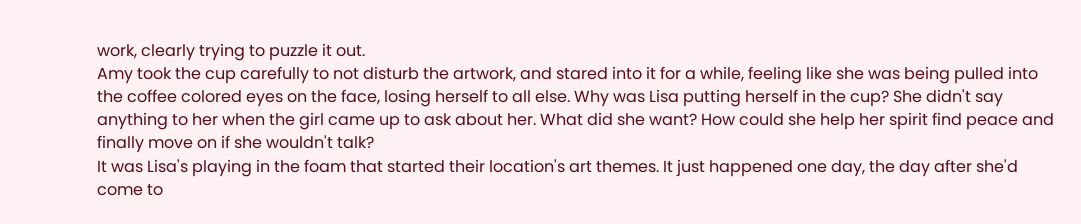work, clearly trying to puzzle it out.
Amy took the cup carefully to not disturb the artwork, and stared into it for a while, feeling like she was being pulled into the coffee colored eyes on the face, losing herself to all else. Why was Lisa putting herself in the cup? She didn't say anything to her when the girl came up to ask about her. What did she want? How could she help her spirit find peace and finally move on if she wouldn't talk?
It was Lisa's playing in the foam that started their location's art themes. It just happened one day, the day after she'd come to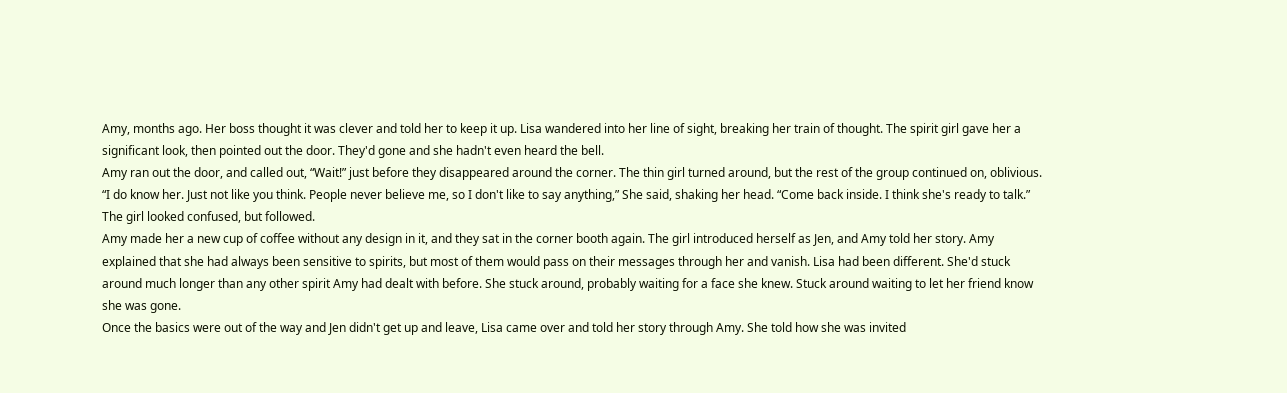Amy, months ago. Her boss thought it was clever and told her to keep it up. Lisa wandered into her line of sight, breaking her train of thought. The spirit girl gave her a significant look, then pointed out the door. They'd gone and she hadn't even heard the bell.
Amy ran out the door, and called out, “Wait!” just before they disappeared around the corner. The thin girl turned around, but the rest of the group continued on, oblivious. “I do know her. Just not like you think. People never believe me, so I don't like to say anything,” She said, shaking her head. “Come back inside. I think she's ready to talk.” The girl looked confused, but followed.
Amy made her a new cup of coffee without any design in it, and they sat in the corner booth again. The girl introduced herself as Jen, and Amy told her story. Amy explained that she had always been sensitive to spirits, but most of them would pass on their messages through her and vanish. Lisa had been different. She'd stuck around much longer than any other spirit Amy had dealt with before. She stuck around, probably waiting for a face she knew. Stuck around waiting to let her friend know she was gone.
Once the basics were out of the way and Jen didn't get up and leave, Lisa came over and told her story through Amy. She told how she was invited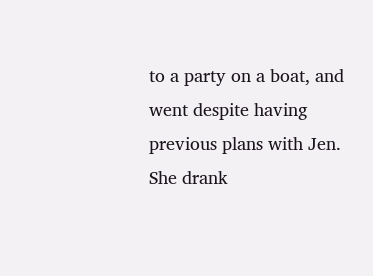to a party on a boat, and went despite having previous plans with Jen. She drank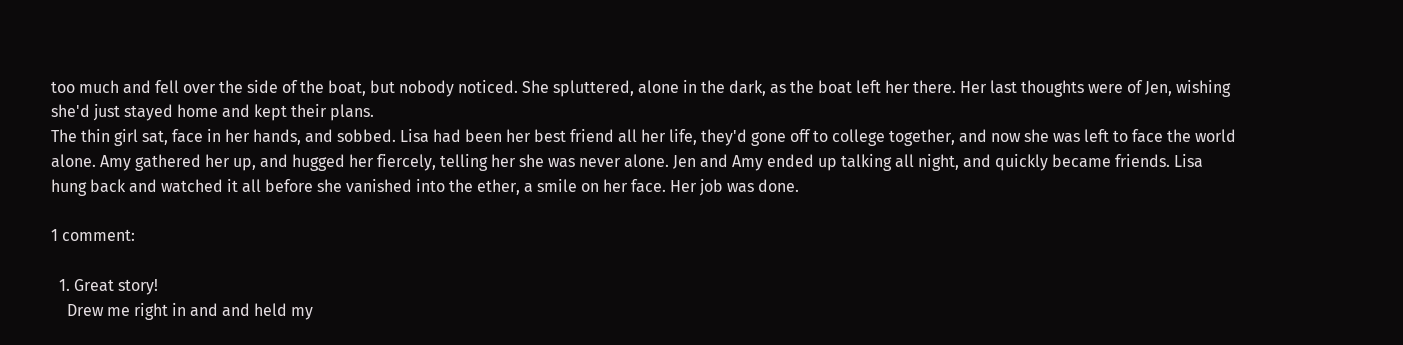too much and fell over the side of the boat, but nobody noticed. She spluttered, alone in the dark, as the boat left her there. Her last thoughts were of Jen, wishing she'd just stayed home and kept their plans.
The thin girl sat, face in her hands, and sobbed. Lisa had been her best friend all her life, they'd gone off to college together, and now she was left to face the world alone. Amy gathered her up, and hugged her fiercely, telling her she was never alone. Jen and Amy ended up talking all night, and quickly became friends. Lisa hung back and watched it all before she vanished into the ether, a smile on her face. Her job was done.

1 comment:

  1. Great story!
    Drew me right in and and held my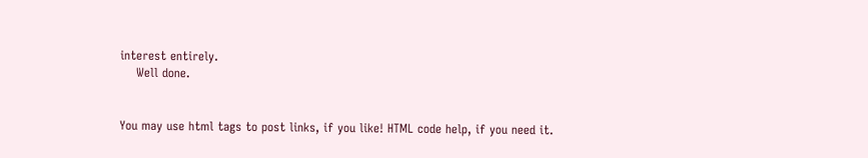interest entirely.
    Well done.


You may use html tags to post links, if you like! HTML code help, if you need it.